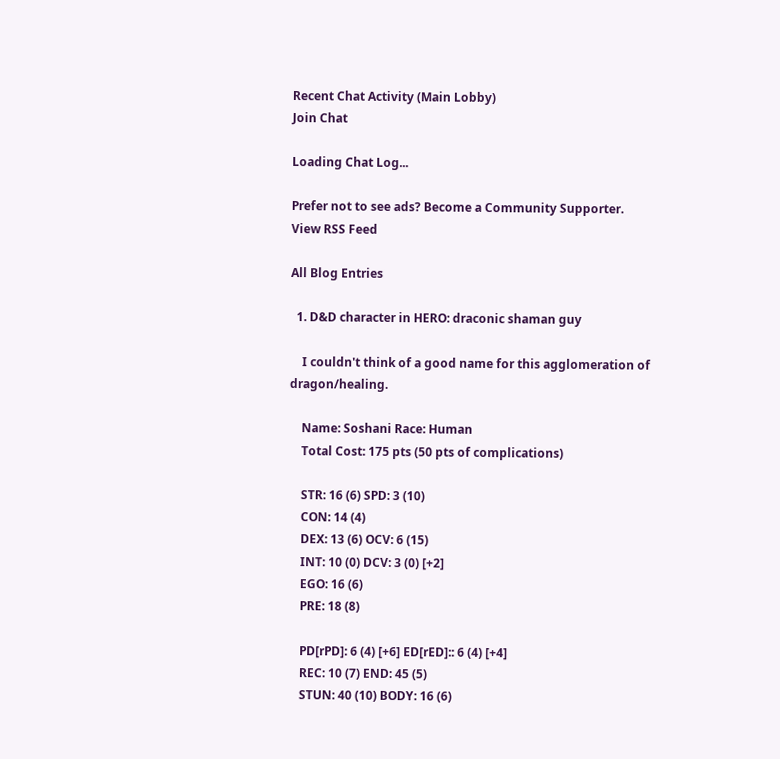Recent Chat Activity (Main Lobby)
Join Chat

Loading Chat Log...

Prefer not to see ads? Become a Community Supporter.
View RSS Feed

All Blog Entries

  1. D&D character in HERO: draconic shaman guy

    I couldn't think of a good name for this agglomeration of dragon/healing.

    Name: Soshani Race: Human
    Total Cost: 175 pts (50 pts of complications)

    STR: 16 (6) SPD: 3 (10)
    CON: 14 (4)
    DEX: 13 (6) OCV: 6 (15)
    INT: 10 (0) DCV: 3 (0) [+2]
    EGO: 16 (6)
    PRE: 18 (8)

    PD[rPD]: 6 (4) [+6] ED[rED]:: 6 (4) [+4]
    REC: 10 (7) END: 45 (5)
    STUN: 40 (10) BODY: 16 (6)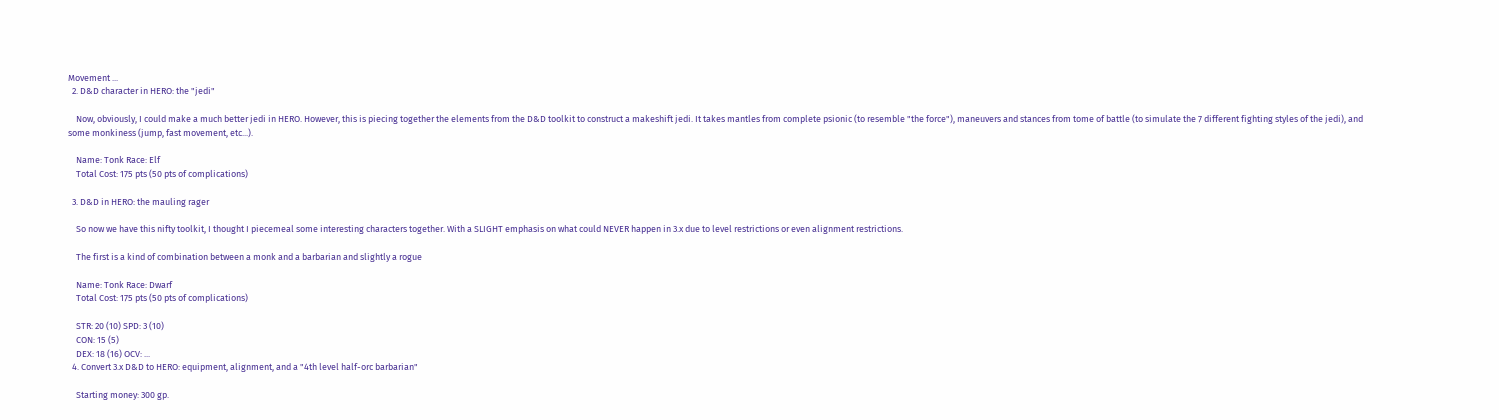Movement ...
  2. D&D character in HERO: the "jedi"

    Now, obviously, I could make a much better jedi in HERO. However, this is piecing together the elements from the D&D toolkit to construct a makeshift jedi. It takes mantles from complete psionic (to resemble "the force"), maneuvers and stances from tome of battle (to simulate the 7 different fighting styles of the jedi), and some monkiness (jump, fast movement, etc...).

    Name: Tonk Race: Elf
    Total Cost: 175 pts (50 pts of complications)

  3. D&D in HERO: the mauling rager

    So now we have this nifty toolkit, I thought I piecemeal some interesting characters together. With a SLIGHT emphasis on what could NEVER happen in 3.x due to level restrictions or even alignment restrictions.

    The first is a kind of combination between a monk and a barbarian and slightly a rogue

    Name: Tonk Race: Dwarf
    Total Cost: 175 pts (50 pts of complications)

    STR: 20 (10) SPD: 3 (10)
    CON: 15 (5)
    DEX: 18 (16) OCV: ...
  4. Convert 3.x D&D to HERO: equipment, alignment, and a "4th level half-orc barbarian"

    Starting money: 300 gp.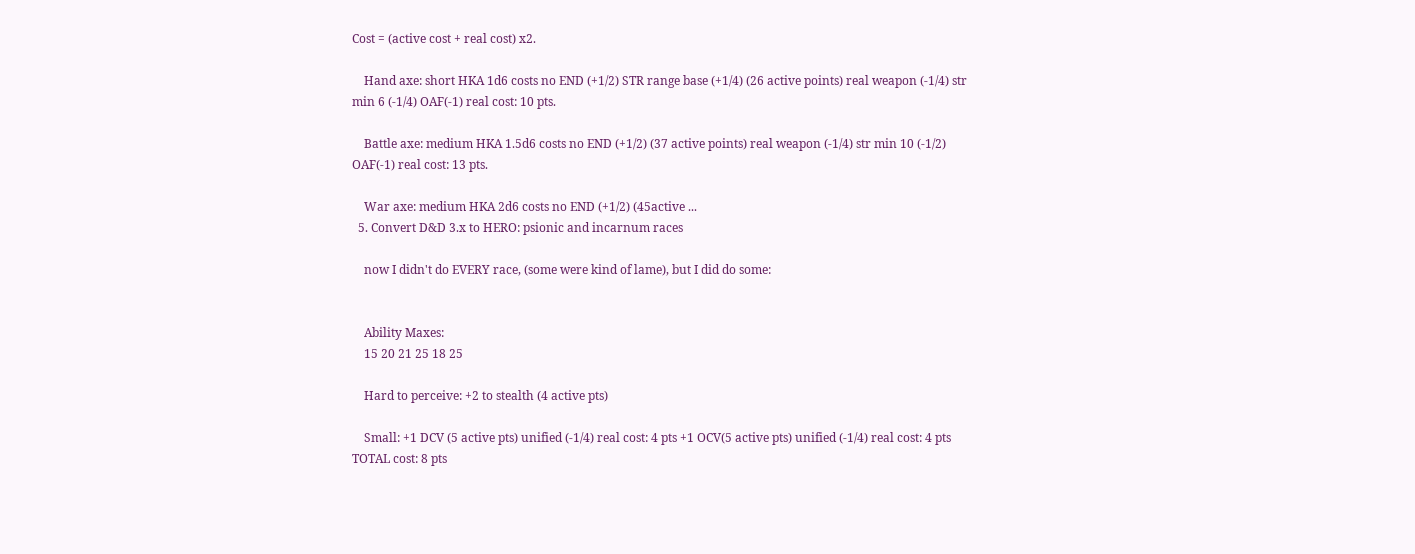Cost = (active cost + real cost) x2.

    Hand axe: short HKA 1d6 costs no END (+1/2) STR range base (+1/4) (26 active points) real weapon (-1/4) str min 6 (-1/4) OAF(-1) real cost: 10 pts.

    Battle axe: medium HKA 1.5d6 costs no END (+1/2) (37 active points) real weapon (-1/4) str min 10 (-1/2) OAF(-1) real cost: 13 pts.

    War axe: medium HKA 2d6 costs no END (+1/2) (45active ...
  5. Convert D&D 3.x to HERO: psionic and incarnum races

    now I didn't do EVERY race, (some were kind of lame), but I did do some:


    Ability Maxes:
    15 20 21 25 18 25

    Hard to perceive: +2 to stealth (4 active pts)

    Small: +1 DCV (5 active pts) unified (-1/4) real cost: 4 pts +1 OCV(5 active pts) unified (-1/4) real cost: 4 pts TOTAL cost: 8 pts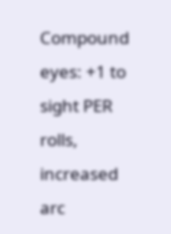Compound eyes: +1 to sight PER rolls, increased arc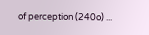of perception (240o) ...